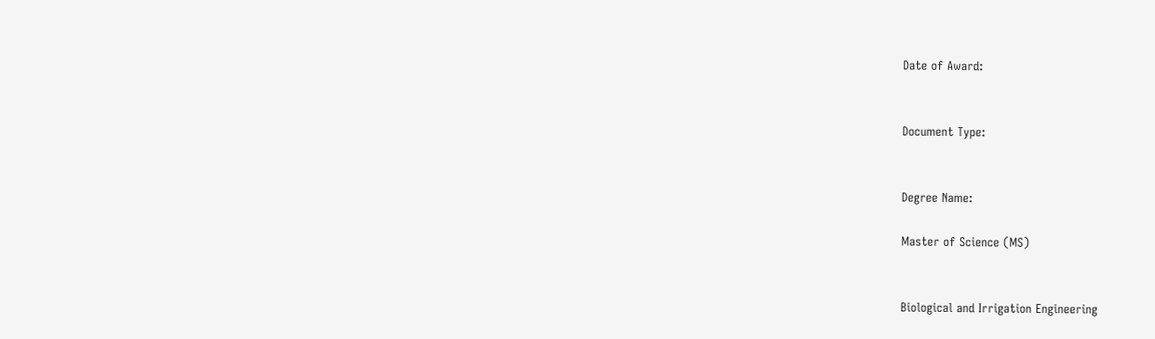Date of Award:


Document Type:


Degree Name:

Master of Science (MS)


Biological and Irrigation Engineering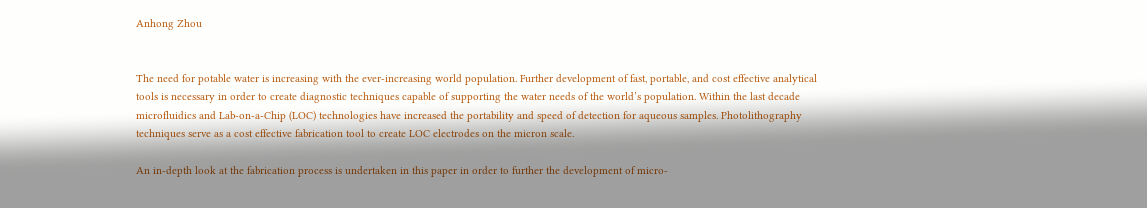Anhong Zhou


The need for potable water is increasing with the ever-increasing world population. Further development of fast, portable, and cost effective analytical tools is necessary in order to create diagnostic techniques capable of supporting the water needs of the world’s population. Within the last decade microfluidics and Lab-on-a-Chip (LOC) technologies have increased the portability and speed of detection for aqueous samples. Photolithography techniques serve as a cost effective fabrication tool to create LOC electrodes on the micron scale.

An in-depth look at the fabrication process is undertaken in this paper in order to further the development of micro-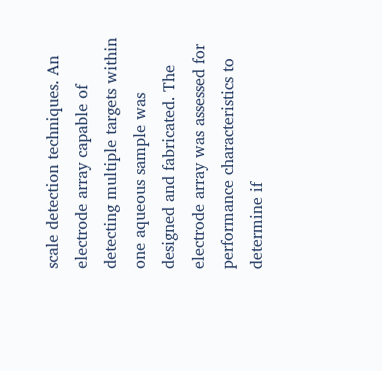scale detection techniques. An electrode array capable of detecting multiple targets within one aqueous sample was designed and fabricated. The electrode array was assessed for performance characteristics to determine if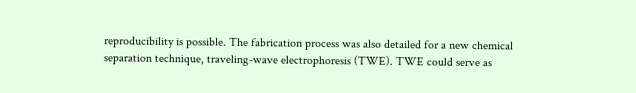reproducibility is possible. The fabrication process was also detailed for a new chemical separation technique, traveling-wave electrophoresis (TWE). TWE could serve as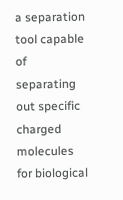a separation tool capable of separating out specific charged molecules for biological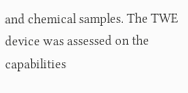and chemical samples. The TWE device was assessed on the capabilities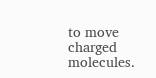to move charged molecules.